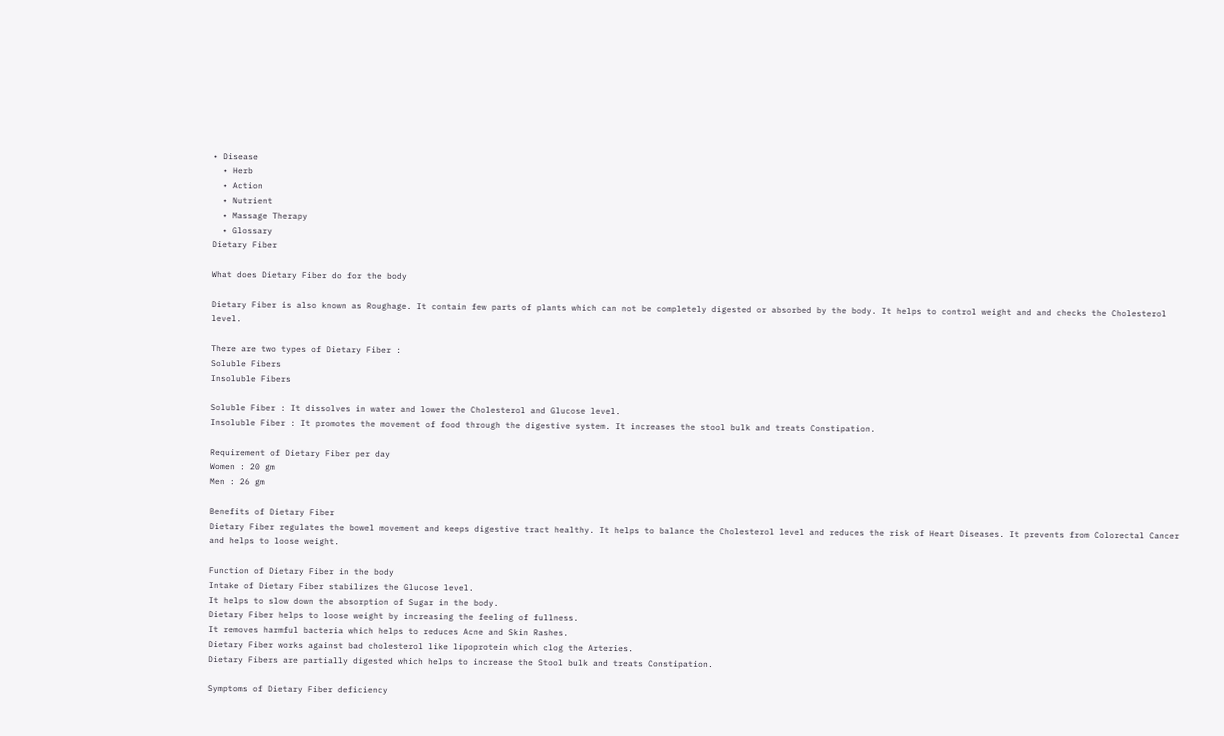• Disease
  • Herb
  • Action
  • Nutrient
  • Massage Therapy
  • Glossary
Dietary Fiber

What does Dietary Fiber do for the body

Dietary Fiber is also known as Roughage. It contain few parts of plants which can not be completely digested or absorbed by the body. It helps to control weight and and checks the Cholesterol level.

There are two types of Dietary Fiber :
Soluble Fibers
Insoluble Fibers

Soluble Fiber : It dissolves in water and lower the Cholesterol and Glucose level.
Insoluble Fiber : It promotes the movement of food through the digestive system. It increases the stool bulk and treats Constipation.

Requirement of Dietary Fiber per day
Women : 20 gm
Men : 26 gm

Benefits of Dietary Fiber
Dietary Fiber regulates the bowel movement and keeps digestive tract healthy. It helps to balance the Cholesterol level and reduces the risk of Heart Diseases. It prevents from Colorectal Cancer and helps to loose weight.

Function of Dietary Fiber in the body
Intake of Dietary Fiber stabilizes the Glucose level.
It helps to slow down the absorption of Sugar in the body.
Dietary Fiber helps to loose weight by increasing the feeling of fullness.
It removes harmful bacteria which helps to reduces Acne and Skin Rashes.
Dietary Fiber works against bad cholesterol like lipoprotein which clog the Arteries.
Dietary Fibers are partially digested which helps to increase the Stool bulk and treats Constipation.

Symptoms of Dietary Fiber deficiency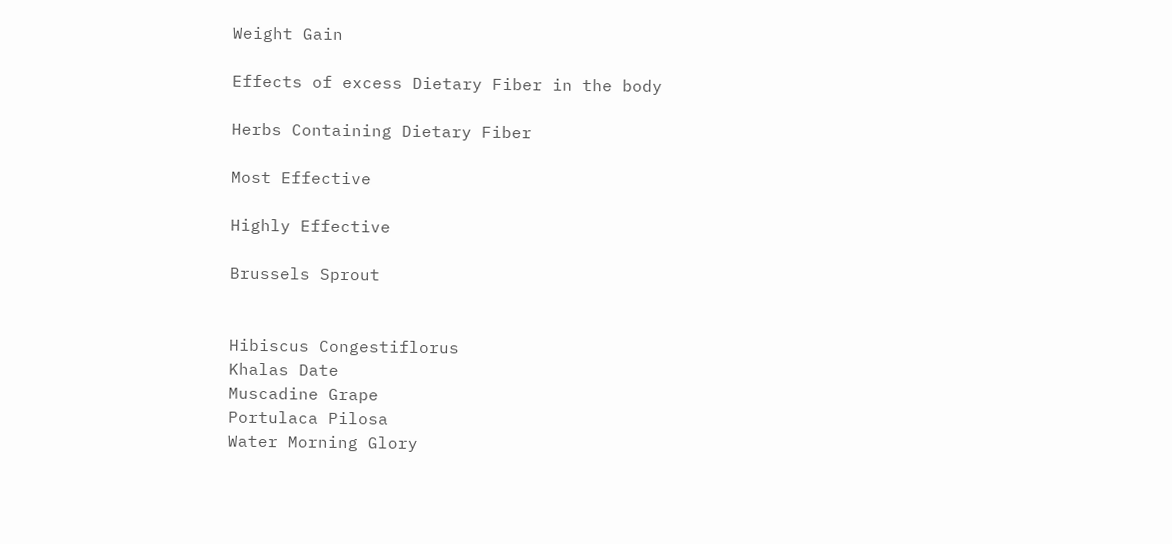Weight Gain

Effects of excess Dietary Fiber in the body

Herbs Containing Dietary Fiber

Most Effective

Highly Effective

Brussels Sprout


Hibiscus Congestiflorus
Khalas Date
Muscadine Grape
Portulaca Pilosa
Water Morning Glory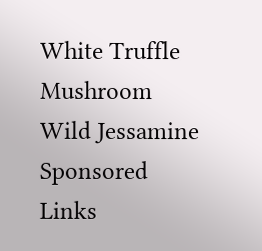White Truffle Mushroom
Wild Jessamine
Sponsored Links